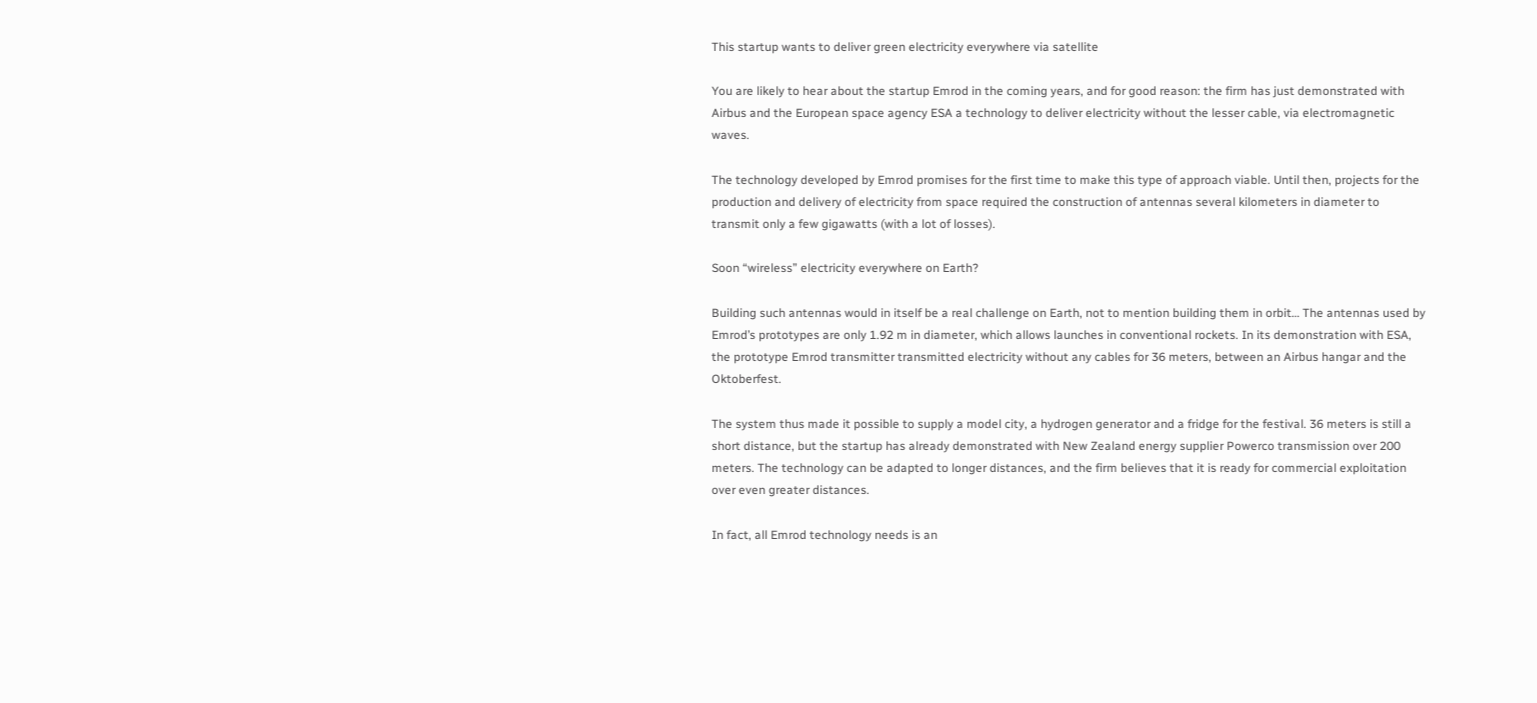This startup wants to deliver green electricity everywhere via satellite

You are likely to hear about the startup Emrod in the coming years, and for good reason: the firm has just demonstrated with Airbus and the European space agency ESA a technology to deliver electricity without the lesser cable, via electromagnetic waves.

The technology developed by Emrod promises for the first time to make this type of approach viable. Until then, projects for the production and delivery of electricity from space required the construction of antennas several kilometers in diameter to transmit only a few gigawatts (with a lot of losses).

Soon “wireless” electricity everywhere on Earth?

Building such antennas would in itself be a real challenge on Earth, not to mention building them in orbit… The antennas used by Emrod’s prototypes are only 1.92 m in diameter, which allows launches in conventional rockets. In its demonstration with ESA, the prototype Emrod transmitter transmitted electricity without any cables for 36 meters, between an Airbus hangar and the Oktoberfest.

The system thus made it possible to supply a model city, a hydrogen generator and a fridge for the festival. 36 meters is still a short distance, but the startup has already demonstrated with New Zealand energy supplier Powerco transmission over 200 meters. The technology can be adapted to longer distances, and the firm believes that it is ready for commercial exploitation over even greater distances.

In fact, all Emrod technology needs is an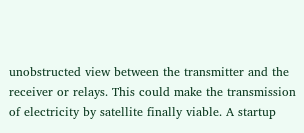unobstructed view between the transmitter and the receiver or relays. This could make the transmission of electricity by satellite finally viable. A startup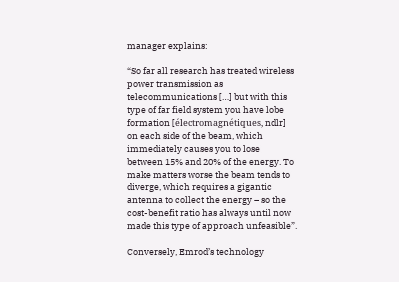manager explains:

“So far all research has treated wireless power transmission as telecommunications […] but with this type of far field system you have lobe formation [électromagnétiques, ndlr] on each side of the beam, which immediately causes you to lose between 15% and 20% of the energy. To make matters worse the beam tends to diverge, which requires a gigantic antenna to collect the energy – so the cost-benefit ratio has always until now made this type of approach unfeasible”.

Conversely, Emrod’s technology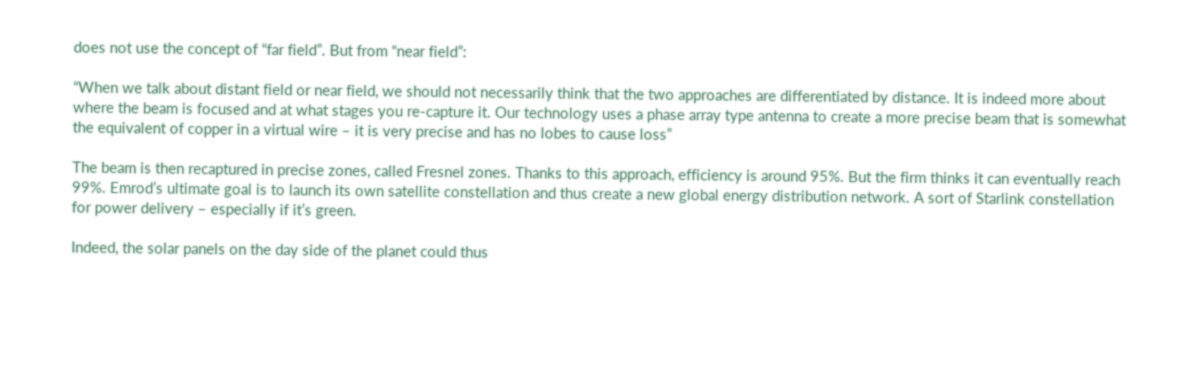does not use the concept of “far field”. But from “near field”:

“When we talk about distant field or near field, we should not necessarily think that the two approaches are differentiated by distance. It is indeed more about where the beam is focused and at what stages you re-capture it. Our technology uses a phase array type antenna to create a more precise beam that is somewhat the equivalent of copper in a virtual wire – it is very precise and has no lobes to cause loss”

The beam is then recaptured in precise zones, called Fresnel zones. Thanks to this approach, efficiency is around 95%. But the firm thinks it can eventually reach 99%. Emrod’s ultimate goal is to launch its own satellite constellation and thus create a new global energy distribution network. A sort of Starlink constellation for power delivery – especially if it’s green.

Indeed, the solar panels on the day side of the planet could thus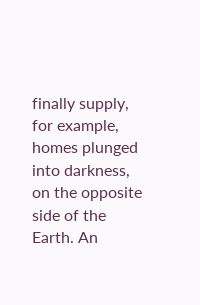finally supply, for example, homes plunged into darkness, on the opposite side of the Earth. An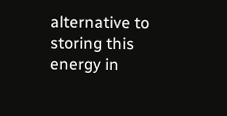alternative to storing this energy in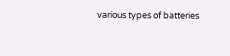various types of batteries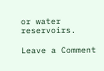or water reservoirs.

Leave a Comment